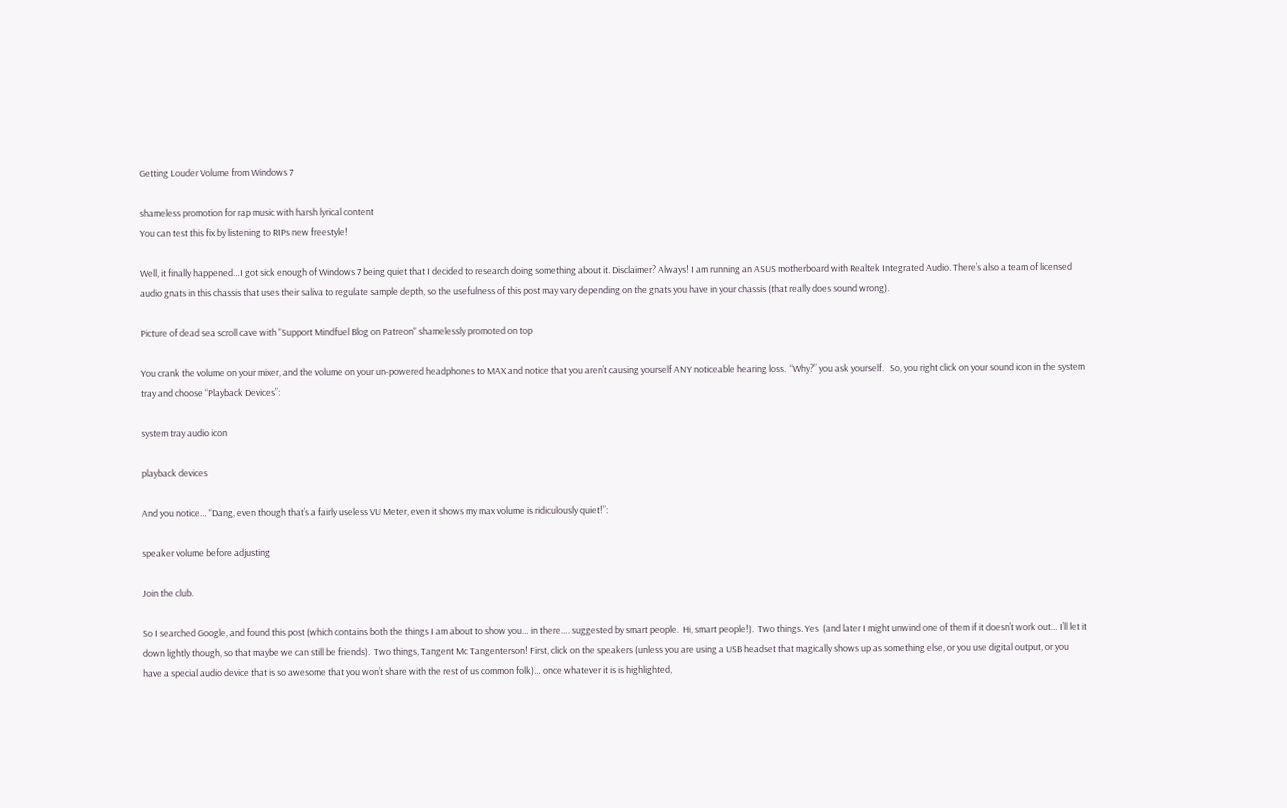Getting Louder Volume from Windows 7

shameless promotion for rap music with harsh lyrical content
You can test this fix by listening to RIPs new freestyle!

Well, it finally happened…I got sick enough of Windows 7 being quiet that I decided to research doing something about it. Disclaimer? Always! I am running an ASUS motherboard with Realtek Integrated Audio. There’s also a team of licensed audio gnats in this chassis that uses their saliva to regulate sample depth, so the usefulness of this post may vary depending on the gnats you have in your chassis (that really does sound wrong).

Picture of dead sea scroll cave with "Support Mindfuel Blog on Patreon" shamelessly promoted on top

You crank the volume on your mixer, and the volume on your un-powered headphones to MAX and notice that you aren’t causing yourself ANY noticeable hearing loss.  “Why?” you ask yourself.   So, you right click on your sound icon in the system tray and choose “Playback Devices”:

system tray audio icon

playback devices

And you notice… “Dang, even though that’s a fairly useless VU Meter, even it shows my max volume is ridiculously quiet!”:

speaker volume before adjusting

Join the club.

So I searched Google, and found this post (which contains both the things I am about to show you… in there…. suggested by smart people.  Hi, smart people!).  Two things. Yes  (and later I might unwind one of them if it doesn’t work out… I’ll let it down lightly though, so that maybe we can still be friends).  Two things, Tangent Mc Tangenterson! First, click on the speakers (unless you are using a USB headset that magically shows up as something else, or you use digital output, or you have a special audio device that is so awesome that you won’t share with the rest of us common folk)… once whatever it is is highlighted,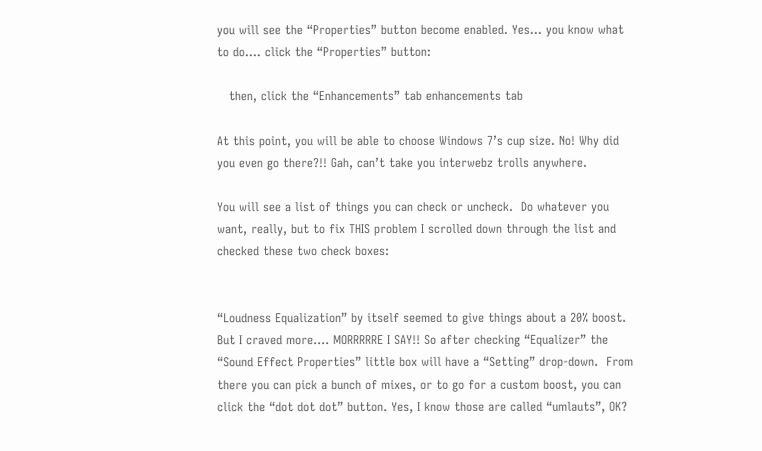you will see the “Properties” button become enabled. Yes… you know what to do…. click the “Properties” button:

   then, click the “Enhancements” tab enhancements tab

At this point, you will be able to choose Windows 7’s cup size. No! Why did you even go there?!! Gah, can’t take you interwebz trolls anywhere.

You will see a list of things you can check or uncheck.  Do whatever you want, really, but to fix THIS problem I scrolled down through the list and checked these two check boxes:


“Loudness Equalization” by itself seemed to give things about a 20% boost. But I craved more…. MORRRRRE I SAY!! So after checking “Equalizer” the “Sound Effect Properties” little box will have a “Setting” drop-down.  From there you can pick a bunch of mixes, or to go for a custom boost, you can click the “dot dot dot” button. Yes, I know those are called “umlauts”, OK?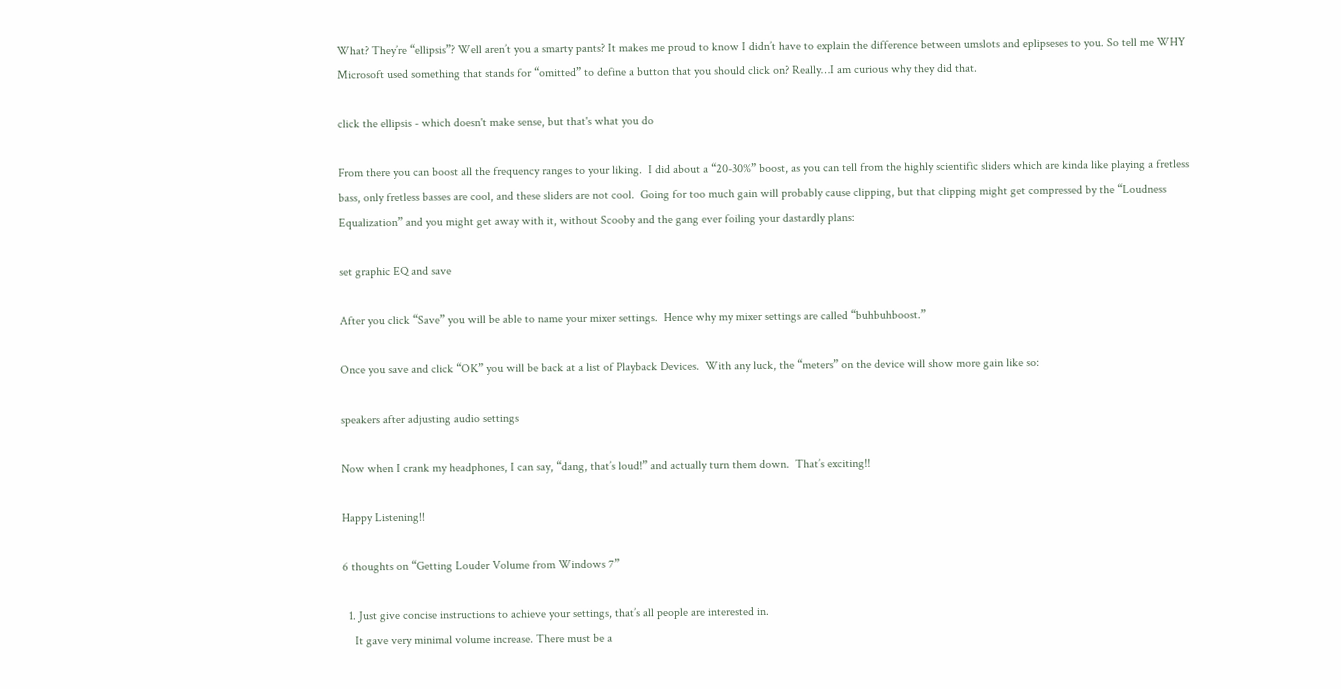What? They’re “ellipsis”? Well aren’t you a smarty pants? It makes me proud to know I didn’t have to explain the difference between umslots and eplipseses to you. So tell me WHY Microsoft used something that stands for “omitted” to define a button that you should click on? Really…I am curious why they did that.

click the ellipsis - which doesn't make sense, but that's what you do

From there you can boost all the frequency ranges to your liking.  I did about a “20-30%” boost, as you can tell from the highly scientific sliders which are kinda like playing a fretless bass, only fretless basses are cool, and these sliders are not cool.  Going for too much gain will probably cause clipping, but that clipping might get compressed by the “Loudness Equalization” and you might get away with it, without Scooby and the gang ever foiling your dastardly plans:

set graphic EQ and save

After you click “Save” you will be able to name your mixer settings.  Hence why my mixer settings are called “buhbuhboost.”

Once you save and click “OK” you will be back at a list of Playback Devices.  With any luck, the “meters” on the device will show more gain like so:

speakers after adjusting audio settings

Now when I crank my headphones, I can say, “dang, that’s loud!” and actually turn them down.  That’s exciting!!

Happy Listening!!

6 thoughts on “Getting Louder Volume from Windows 7”

  1. Just give concise instructions to achieve your settings, that’s all people are interested in.
    It gave very minimal volume increase. There must be a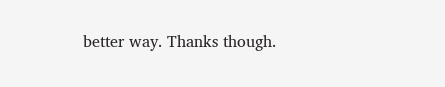better way. Thanks though.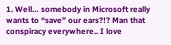1. Well… somebody in Microsoft really wants to “save” our ears?!? Man that conspiracy everywhere.. I love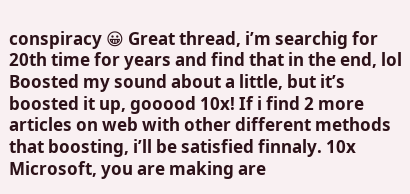conspiracy 😀 Great thread, i’m searchig for 20th time for years and find that in the end, lol Boosted my sound about a little, but it’s boosted it up, gooood 10x! If i find 2 more articles on web with other different methods that boosting, i’ll be satisfied finnaly. 10x Microsoft, you are making are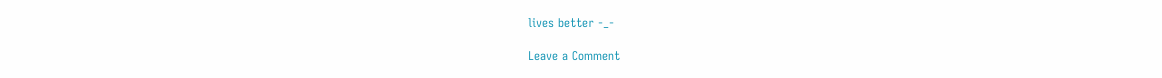lives better -_-

Leave a Comment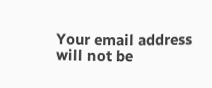Your email address will not be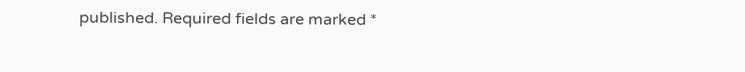published. Required fields are marked *